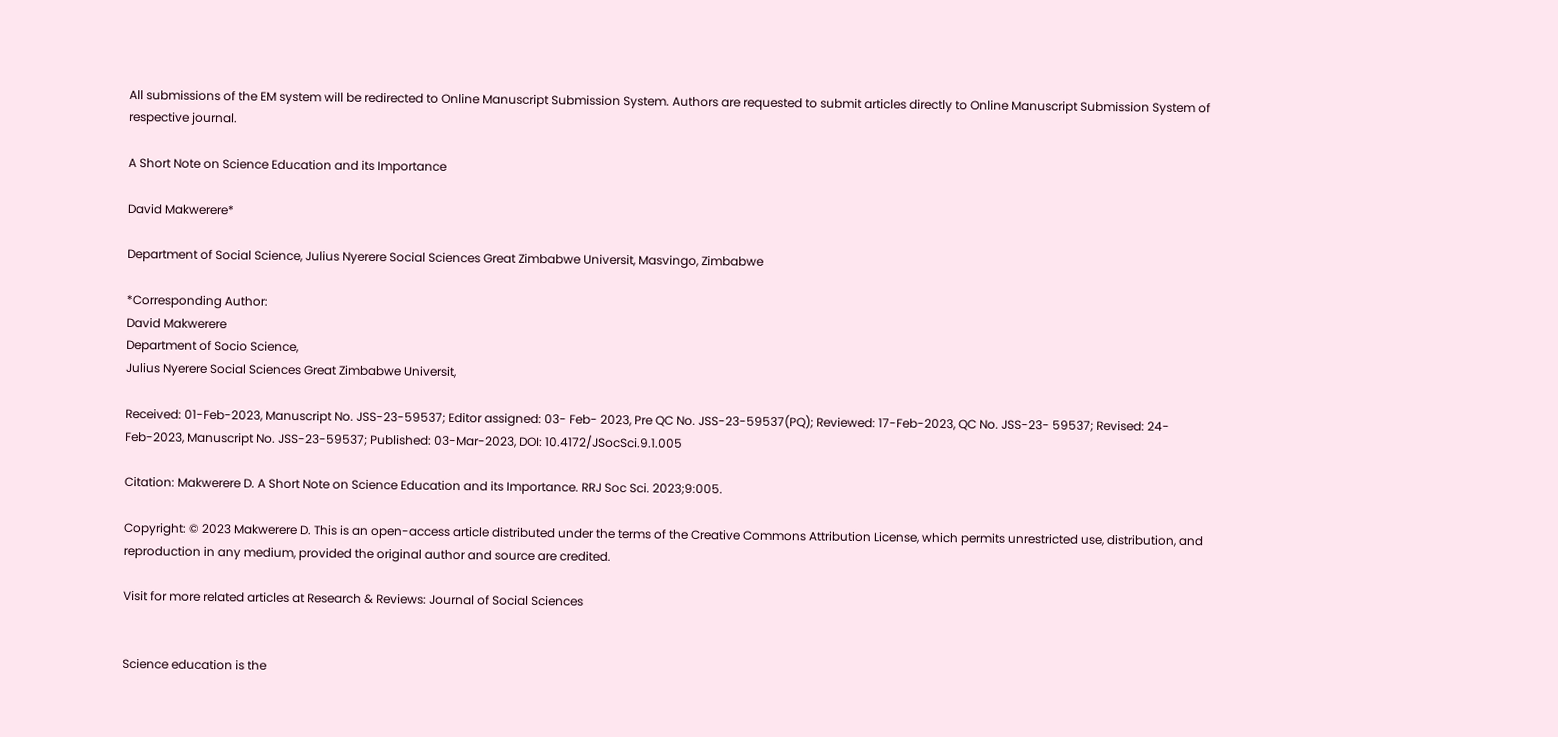All submissions of the EM system will be redirected to Online Manuscript Submission System. Authors are requested to submit articles directly to Online Manuscript Submission System of respective journal.

A Short Note on Science Education and its Importance

David Makwerere*

Department of Social Science, Julius Nyerere Social Sciences Great Zimbabwe Universit, Masvingo, Zimbabwe

*Corresponding Author:
David Makwerere
Department of Socio Science,
Julius Nyerere Social Sciences Great Zimbabwe Universit,

Received: 01-Feb-2023, Manuscript No. JSS-23-59537; Editor assigned: 03- Feb- 2023, Pre QC No. JSS-23-59537(PQ); Reviewed: 17-Feb-2023, QC No. JSS-23- 59537; Revised: 24-Feb-2023, Manuscript No. JSS-23-59537; Published: 03-Mar-2023, DOI: 10.4172/JSocSci.9.1.005

Citation: Makwerere D. A Short Note on Science Education and its Importance. RRJ Soc Sci. 2023;9:005.

Copyright: © 2023 Makwerere D. This is an open-access article distributed under the terms of the Creative Commons Attribution License, which permits unrestricted use, distribution, and reproduction in any medium, provided the original author and source are credited.

Visit for more related articles at Research & Reviews: Journal of Social Sciences


Science education is the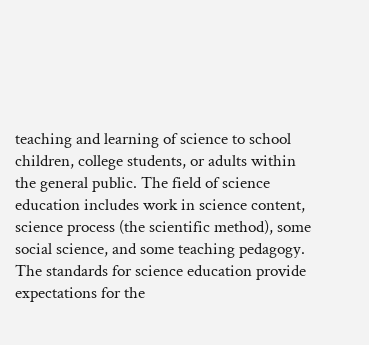teaching and learning of science to school children, college students, or adults within the general public. The field of science education includes work in science content, science process (the scientific method), some social science, and some teaching pedagogy. The standards for science education provide expectations for the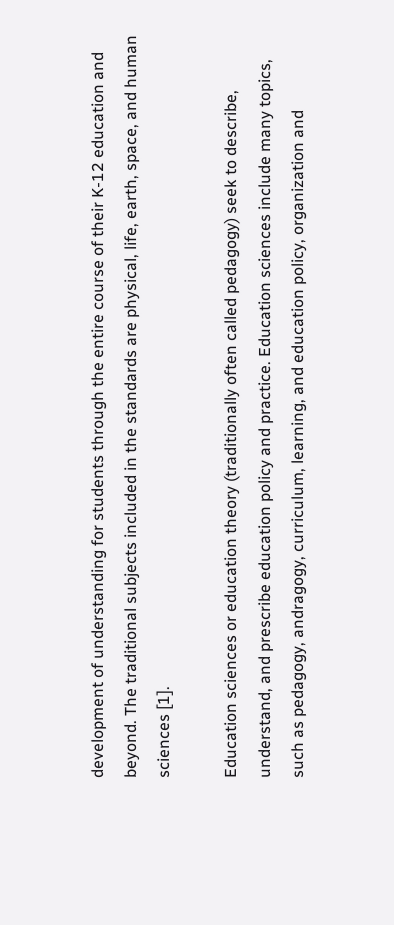development of understanding for students through the entire course of their K-12 education and beyond. The traditional subjects included in the standards are physical, life, earth, space, and human sciences [1].

Education sciences or education theory (traditionally often called pedagogy) seek to describe, understand, and prescribe education policy and practice. Education sciences include many topics, such as pedagogy, andragogy, curriculum, learning, and education policy, organization and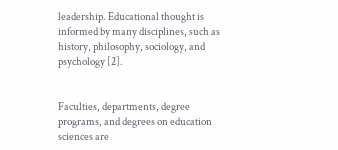leadership. Educational thought is informed by many disciplines, such as history, philosophy, sociology, and psychology [2].


Faculties, departments, degree programs, and degrees on education sciences are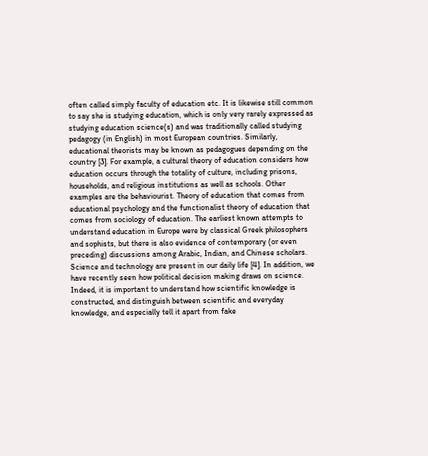often called simply faculty of education etc. It is likewise still common to say she is studying education, which is only very rarely expressed as studying education science(s) and was traditionally called studying pedagogy (in English) in most European countries. Similarly, educational theorists may be known as pedagogues depending on the country [3]. For example, a cultural theory of education considers how education occurs through the totality of culture, including prisons, households, and religious institutions as well as schools. Other examples are the behaviourist. Theory of education that comes from educational psychology and the functionalist theory of education that comes from sociology of education. The earliest known attempts to understand education in Europe were by classical Greek philosophers and sophists, but there is also evidence of contemporary (or even preceding) discussions among Arabic, Indian, and Chinese scholars. Science and technology are present in our daily life [4]. In addition, we have recently seen how political decision making draws on science. Indeed, it is important to understand how scientific knowledge is constructed, and distinguish between scientific and everyday knowledge, and especially tell it apart from fake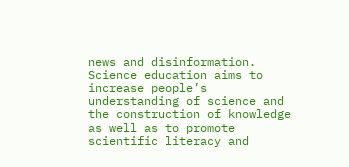news and disinformation. Science education aims to increase people’s understanding of science and the construction of knowledge as well as to promote scientific literacy and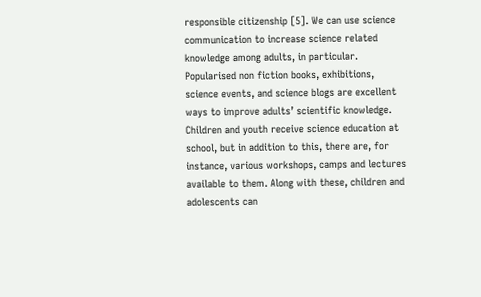responsible citizenship [5]. We can use science communication to increase science related knowledge among adults, in particular. Popularised non fiction books, exhibitions, science events, and science blogs are excellent ways to improve adults’ scientific knowledge. Children and youth receive science education at school, but in addition to this, there are, for instance, various workshops, camps and lectures available to them. Along with these, children and adolescents can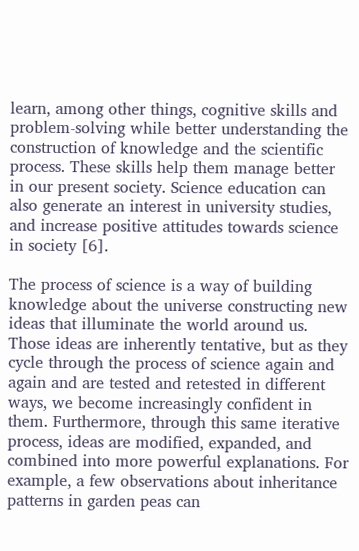learn, among other things, cognitive skills and problem-solving while better understanding the construction of knowledge and the scientific process. These skills help them manage better in our present society. Science education can also generate an interest in university studies, and increase positive attitudes towards science in society [6].

The process of science is a way of building knowledge about the universe constructing new ideas that illuminate the world around us. Those ideas are inherently tentative, but as they cycle through the process of science again and again and are tested and retested in different ways, we become increasingly confident in them. Furthermore, through this same iterative process, ideas are modified, expanded, and combined into more powerful explanations. For example, a few observations about inheritance patterns in garden peas can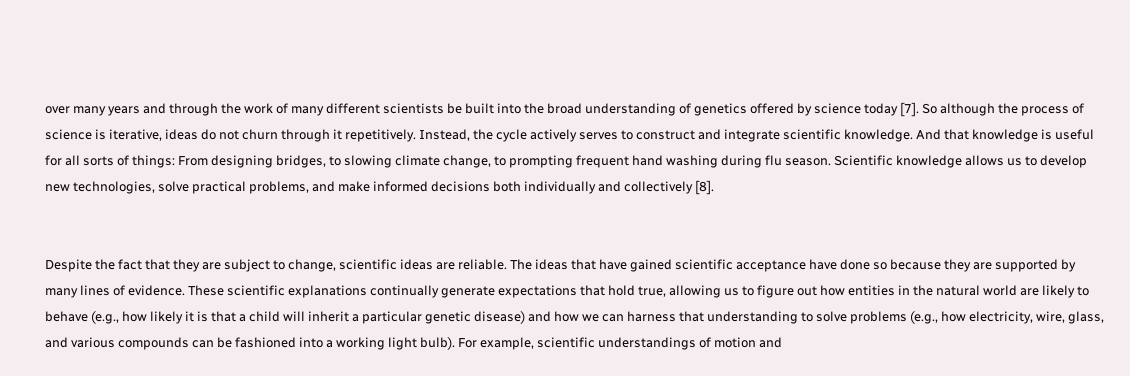over many years and through the work of many different scientists be built into the broad understanding of genetics offered by science today [7]. So although the process of science is iterative, ideas do not churn through it repetitively. Instead, the cycle actively serves to construct and integrate scientific knowledge. And that knowledge is useful for all sorts of things: From designing bridges, to slowing climate change, to prompting frequent hand washing during flu season. Scientific knowledge allows us to develop new technologies, solve practical problems, and make informed decisions both individually and collectively [8].


Despite the fact that they are subject to change, scientific ideas are reliable. The ideas that have gained scientific acceptance have done so because they are supported by many lines of evidence. These scientific explanations continually generate expectations that hold true, allowing us to figure out how entities in the natural world are likely to behave (e.g., how likely it is that a child will inherit a particular genetic disease) and how we can harness that understanding to solve problems (e.g., how electricity, wire, glass, and various compounds can be fashioned into a working light bulb). For example, scientific understandings of motion and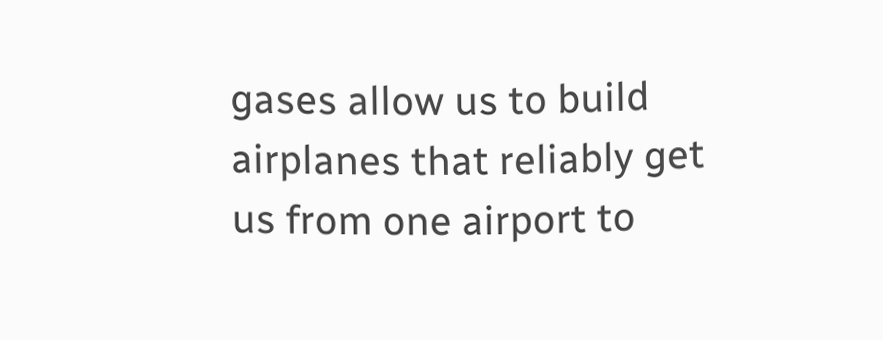gases allow us to build airplanes that reliably get us from one airport to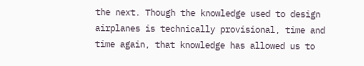the next. Though the knowledge used to design airplanes is technically provisional, time and time again, that knowledge has allowed us to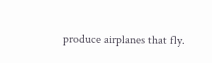produce airplanes that fly.